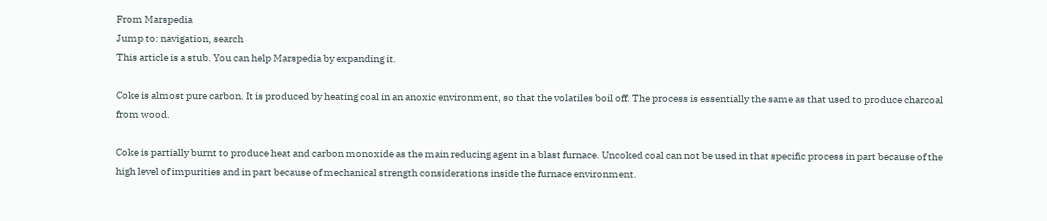From Marspedia
Jump to: navigation, search
This article is a stub. You can help Marspedia by expanding it.

Coke is almost pure carbon. It is produced by heating coal in an anoxic environment, so that the volatiles boil off. The process is essentially the same as that used to produce charcoal from wood.

Coke is partially burnt to produce heat and carbon monoxide as the main reducing agent in a blast furnace. Uncoked coal can not be used in that specific process in part because of the high level of impurities and in part because of mechanical strength considerations inside the furnace environment.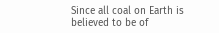Since all coal on Earth is believed to be of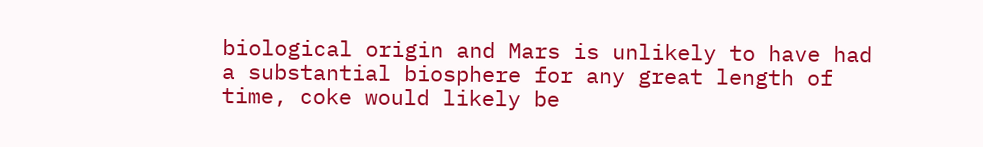biological origin and Mars is unlikely to have had a substantial biosphere for any great length of time, coke would likely be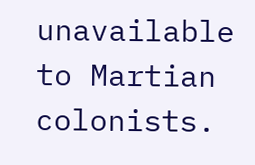unavailable to Martian colonists.